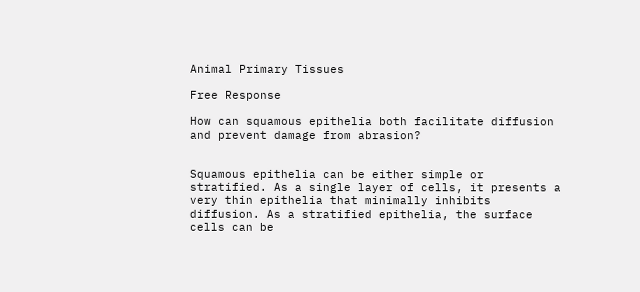Animal Primary Tissues

Free Response

How can squamous epithelia both facilitate diffusion and prevent damage from abrasion?


Squamous epithelia can be either simple or stratified. As a single layer of cells, it presents a very thin epithelia that minimally inhibits diffusion. As a stratified epithelia, the surface cells can be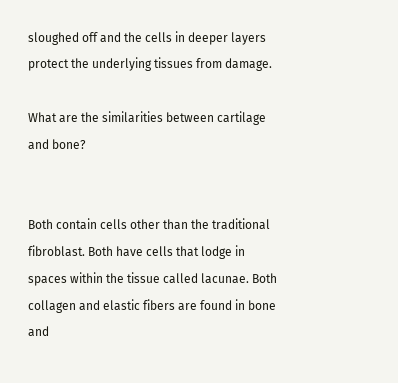sloughed off and the cells in deeper layers protect the underlying tissues from damage.

What are the similarities between cartilage and bone?


Both contain cells other than the traditional fibroblast. Both have cells that lodge in spaces within the tissue called lacunae. Both collagen and elastic fibers are found in bone and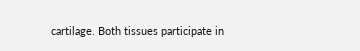cartilage. Both tissues participate in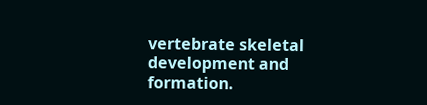vertebrate skeletal development and formation.